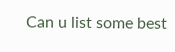Can u list some best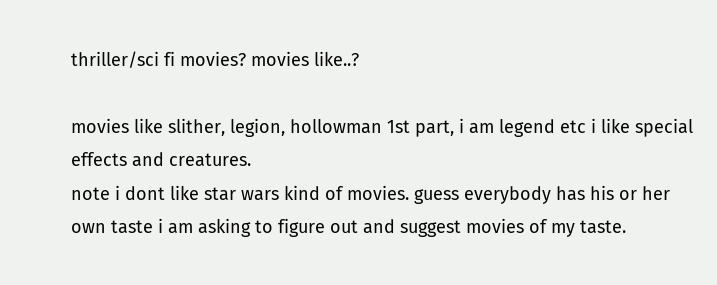thriller/sci fi movies? movies like..?

movies like slither, legion, hollowman 1st part, i am legend etc i like special effects and creatures.
note i dont like star wars kind of movies. guess everybody has his or her own taste i am asking to figure out and suggest movies of my taste.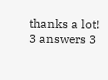thanks a lot!
3 answers 3